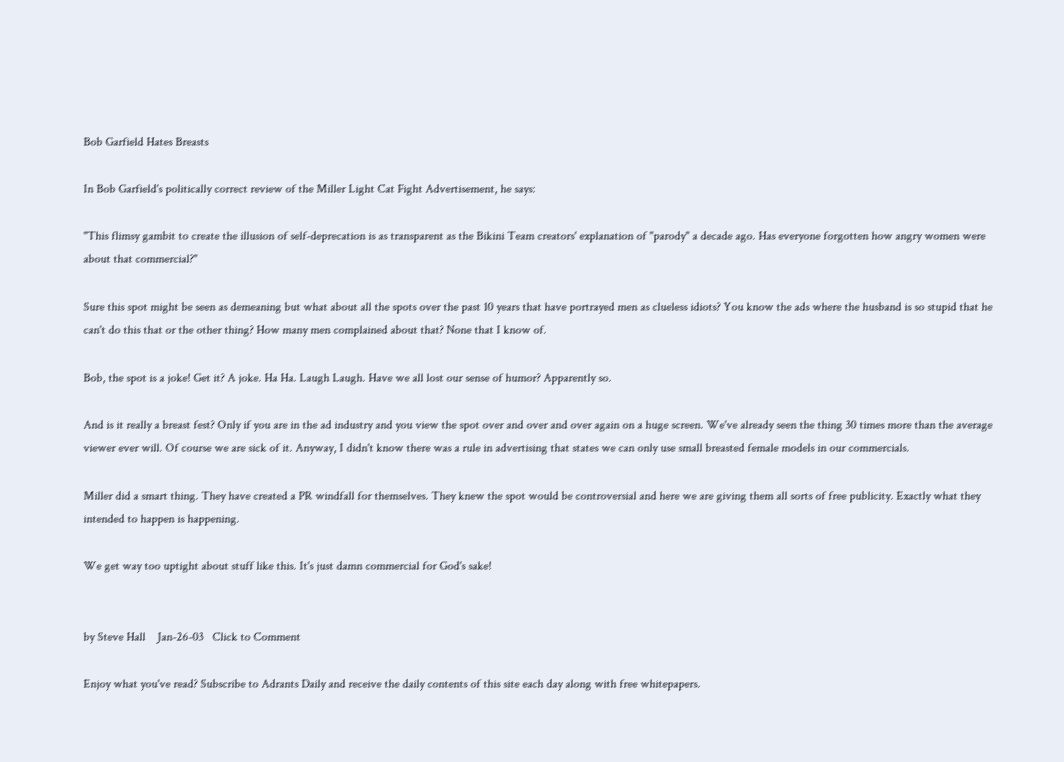Bob Garfield Hates Breasts

In Bob Garfield's politically correct review of the Miller Light Cat Fight Advertisement, he says:

"This flimsy gambit to create the illusion of self-deprecation is as transparent as the Bikini Team creators' explanation of "parody" a decade ago. Has everyone forgotten how angry women were about that commercial?"

Sure this spot might be seen as demeaning but what about all the spots over the past 10 years that have portrayed men as clueless idiots? You know the ads where the husband is so stupid that he can't do this that or the other thing? How many men complained about that? None that I know of.

Bob, the spot is a joke! Get it? A joke. Ha Ha. Laugh Laugh. Have we all lost our sense of humor? Apparently so.

And is it really a breast fest? Only if you are in the ad industry and you view the spot over and over and over again on a huge screen. We've already seen the thing 30 times more than the average viewer ever will. Of course we are sick of it. Anyway, I didn't know there was a rule in advertising that states we can only use small breasted female models in our commercials.

Miller did a smart thing. They have created a PR windfall for themselves. They knew the spot would be controversial and here we are giving them all sorts of free publicity. Exactly what they intended to happen is happening.

We get way too uptight about stuff like this. It's just damn commercial for God's sake!


by Steve Hall    Jan-26-03   Click to Comment

Enjoy what you've read? Subscribe to Adrants Daily and receive the daily contents of this site each day along with free whitepapers.